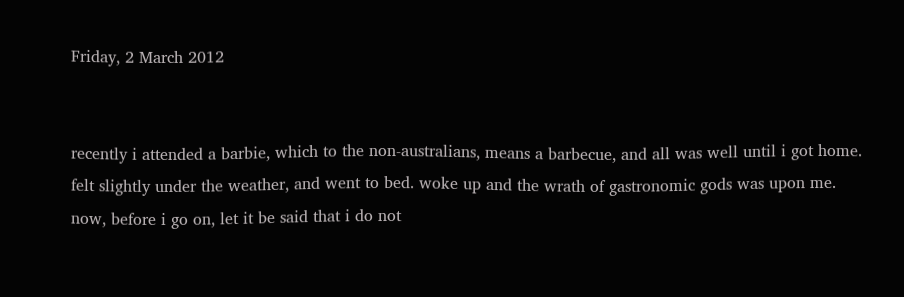Friday, 2 March 2012


recently i attended a barbie, which to the non-australians, means a barbecue, and all was well until i got home. felt slightly under the weather, and went to bed. woke up and the wrath of gastronomic gods was upon me. now, before i go on, let it be said that i do not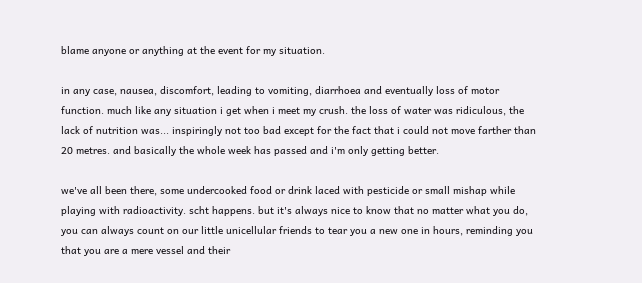blame anyone or anything at the event for my situation.

in any case, nausea, discomfort, leading to vomiting, diarrhoea and eventually loss of motor function. much like any situation i get when i meet my crush. the loss of water was ridiculous, the lack of nutrition was... inspiringly not too bad except for the fact that i could not move farther than 20 metres. and basically the whole week has passed and i'm only getting better.

we've all been there, some undercooked food or drink laced with pesticide or small mishap while playing with radioactivity. scht happens. but it's always nice to know that no matter what you do, you can always count on our little unicellular friends to tear you a new one in hours, reminding you that you are a mere vessel and their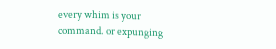every whim is your command. or expunging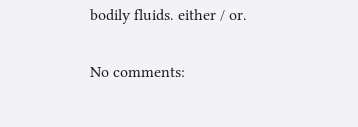bodily fluids. either / or.

No comments: